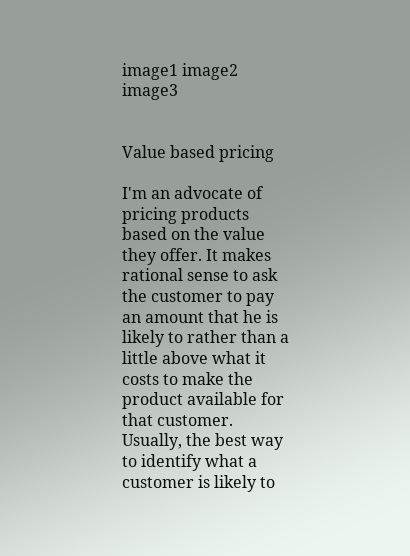image1 image2 image3


Value based pricing

I'm an advocate of pricing products based on the value they offer. It makes rational sense to ask the customer to pay an amount that he is likely to rather than a little above what it costs to make the product available for that customer. Usually, the best way to identify what a customer is likely to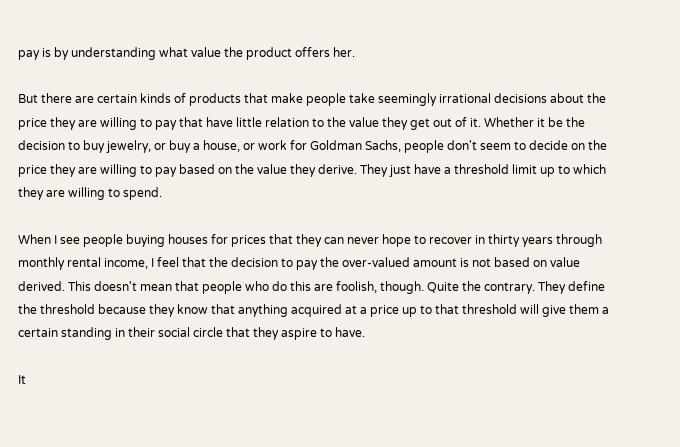pay is by understanding what value the product offers her.

But there are certain kinds of products that make people take seemingly irrational decisions about the price they are willing to pay that have little relation to the value they get out of it. Whether it be the decision to buy jewelry, or buy a house, or work for Goldman Sachs, people don't seem to decide on the price they are willing to pay based on the value they derive. They just have a threshold limit up to which they are willing to spend.

When I see people buying houses for prices that they can never hope to recover in thirty years through monthly rental income, I feel that the decision to pay the over-valued amount is not based on value derived. This doesn't mean that people who do this are foolish, though. Quite the contrary. They define the threshold because they know that anything acquired at a price up to that threshold will give them a certain standing in their social circle that they aspire to have.

It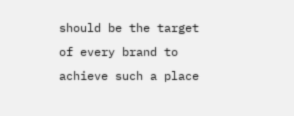should be the target of every brand to achieve such a place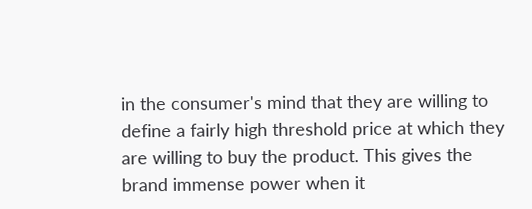in the consumer's mind that they are willing to define a fairly high threshold price at which they are willing to buy the product. This gives the brand immense power when it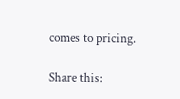comes to pricing.

Share this: